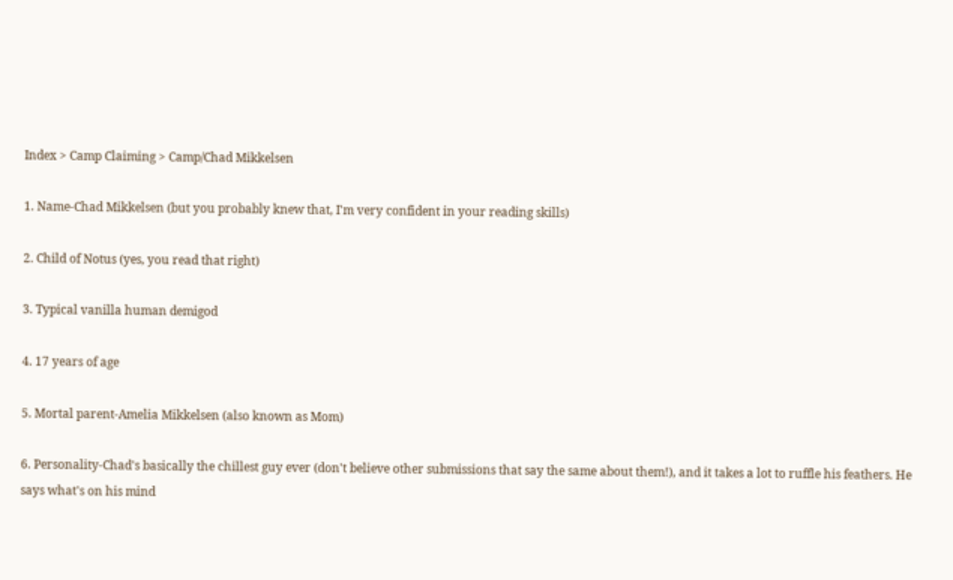Index > Camp Claiming > Camp/Chad Mikkelsen

1. Name-Chad Mikkelsen (but you probably knew that, I'm very confident in your reading skills)

2. Child of Notus (yes, you read that right)

3. Typical vanilla human demigod

4. 17 years of age

5. Mortal parent-Amelia Mikkelsen (also known as Mom)

6. Personality-Chad's basically the chillest guy ever (don't believe other submissions that say the same about them!), and it takes a lot to ruffle his feathers. He says what's on his mind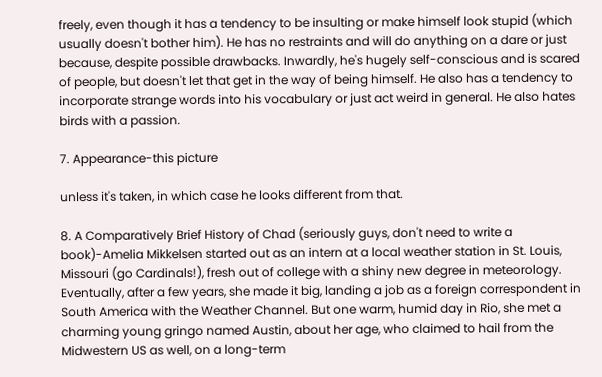freely, even though it has a tendency to be insulting or make himself look stupid (which usually doesn't bother him). He has no restraints and will do anything on a dare or just because, despite possible drawbacks. Inwardly, he's hugely self-conscious and is scared of people, but doesn't let that get in the way of being himself. He also has a tendency to incorporate strange words into his vocabulary or just act weird in general. He also hates birds with a passion.

7. Appearance-this picture

unless it's taken, in which case he looks different from that.

8. A Comparatively Brief History of Chad (seriously guys, don't need to write a book)-Amelia Mikkelsen started out as an intern at a local weather station in St. Louis, Missouri (go Cardinals!), fresh out of college with a shiny new degree in meteorology. Eventually, after a few years, she made it big, landing a job as a foreign correspondent in South America with the Weather Channel. But one warm, humid day in Rio, she met a charming young gringo named Austin, about her age, who claimed to hail from the Midwestern US as well, on a long-term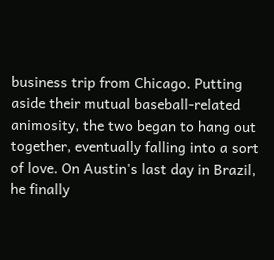business trip from Chicago. Putting aside their mutual baseball-related animosity, the two began to hang out together, eventually falling into a sort of love. On Austin's last day in Brazil, he finally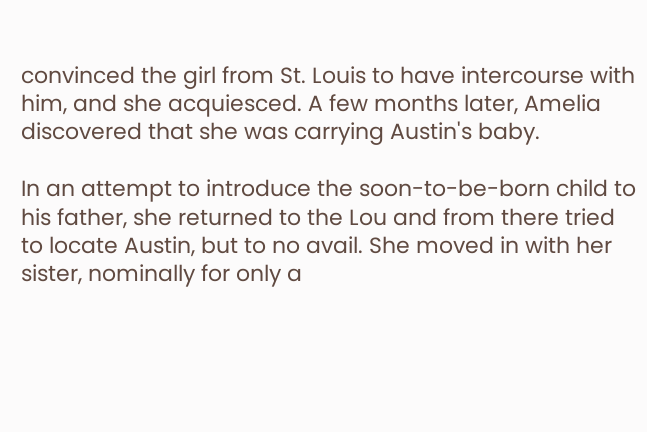convinced the girl from St. Louis to have intercourse with him, and she acquiesced. A few months later, Amelia discovered that she was carrying Austin's baby.

In an attempt to introduce the soon-to-be-born child to his father, she returned to the Lou and from there tried to locate Austin, but to no avail. She moved in with her sister, nominally for only a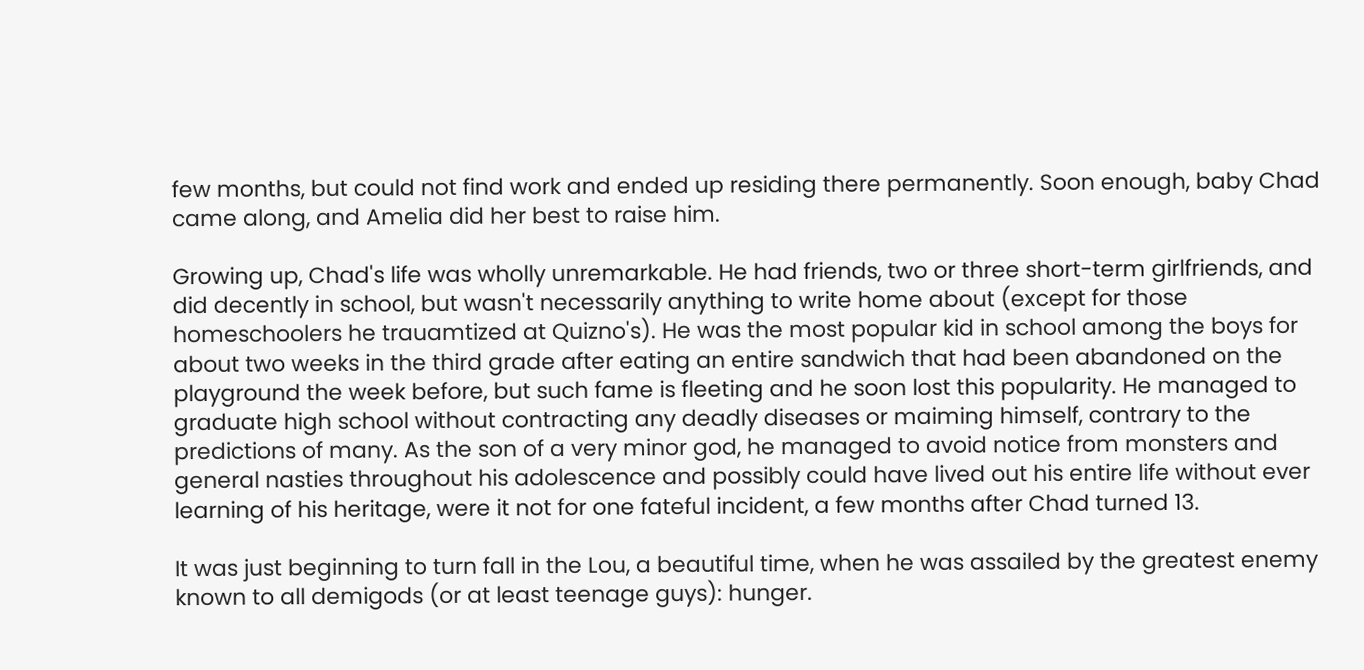few months, but could not find work and ended up residing there permanently. Soon enough, baby Chad came along, and Amelia did her best to raise him.

Growing up, Chad's life was wholly unremarkable. He had friends, two or three short-term girlfriends, and did decently in school, but wasn't necessarily anything to write home about (except for those homeschoolers he trauamtized at Quizno's). He was the most popular kid in school among the boys for about two weeks in the third grade after eating an entire sandwich that had been abandoned on the playground the week before, but such fame is fleeting and he soon lost this popularity. He managed to graduate high school without contracting any deadly diseases or maiming himself, contrary to the predictions of many. As the son of a very minor god, he managed to avoid notice from monsters and general nasties throughout his adolescence and possibly could have lived out his entire life without ever learning of his heritage, were it not for one fateful incident, a few months after Chad turned 13.

It was just beginning to turn fall in the Lou, a beautiful time, when he was assailed by the greatest enemy known to all demigods (or at least teenage guys): hunger.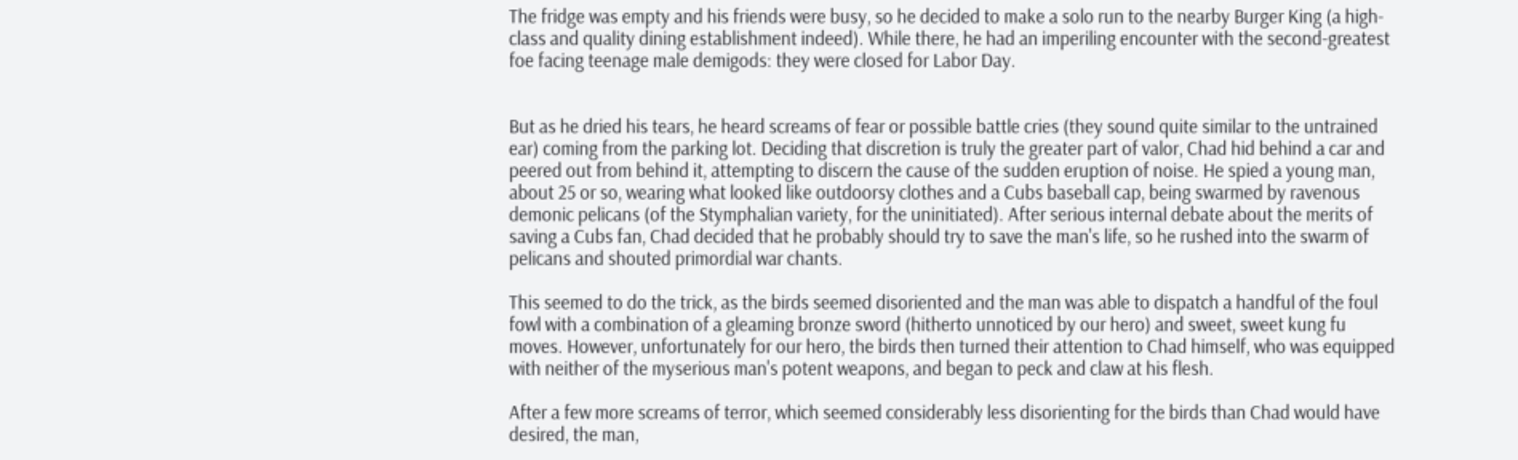The fridge was empty and his friends were busy, so he decided to make a solo run to the nearby Burger King (a high-class and quality dining establishment indeed). While there, he had an imperiling encounter with the second-greatest foe facing teenage male demigods: they were closed for Labor Day.


But as he dried his tears, he heard screams of fear or possible battle cries (they sound quite similar to the untrained ear) coming from the parking lot. Deciding that discretion is truly the greater part of valor, Chad hid behind a car and peered out from behind it, attempting to discern the cause of the sudden eruption of noise. He spied a young man, about 25 or so, wearing what looked like outdoorsy clothes and a Cubs baseball cap, being swarmed by ravenous demonic pelicans (of the Stymphalian variety, for the uninitiated). After serious internal debate about the merits of saving a Cubs fan, Chad decided that he probably should try to save the man's life, so he rushed into the swarm of pelicans and shouted primordial war chants.

This seemed to do the trick, as the birds seemed disoriented and the man was able to dispatch a handful of the foul fowl with a combination of a gleaming bronze sword (hitherto unnoticed by our hero) and sweet, sweet kung fu moves. However, unfortunately for our hero, the birds then turned their attention to Chad himself, who was equipped with neither of the myserious man's potent weapons, and began to peck and claw at his flesh.

After a few more screams of terror, which seemed considerably less disorienting for the birds than Chad would have desired, the man,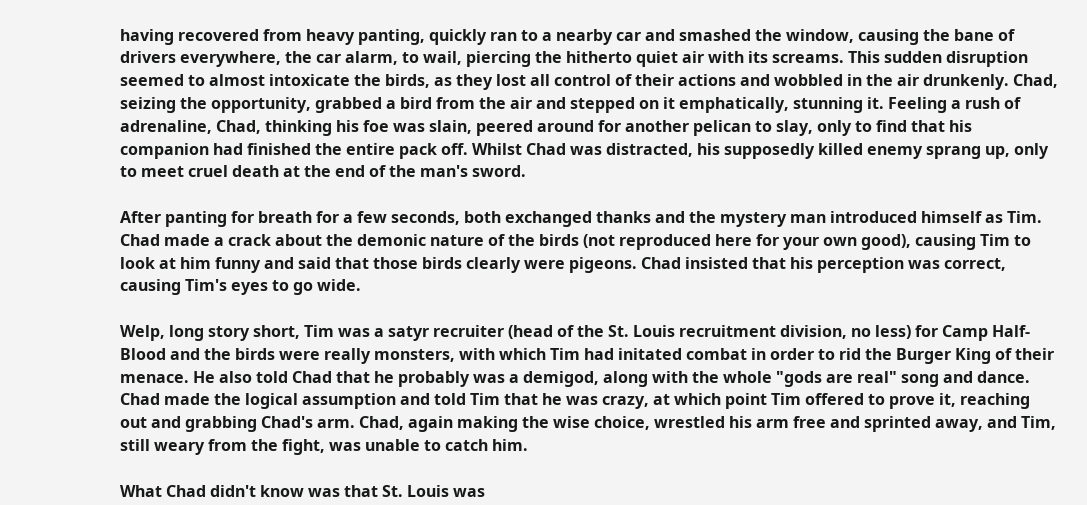having recovered from heavy panting, quickly ran to a nearby car and smashed the window, causing the bane of drivers everywhere, the car alarm, to wail, piercing the hitherto quiet air with its screams. This sudden disruption seemed to almost intoxicate the birds, as they lost all control of their actions and wobbled in the air drunkenly. Chad, seizing the opportunity, grabbed a bird from the air and stepped on it emphatically, stunning it. Feeling a rush of adrenaline, Chad, thinking his foe was slain, peered around for another pelican to slay, only to find that his companion had finished the entire pack off. Whilst Chad was distracted, his supposedly killed enemy sprang up, only to meet cruel death at the end of the man's sword.

After panting for breath for a few seconds, both exchanged thanks and the mystery man introduced himself as Tim. Chad made a crack about the demonic nature of the birds (not reproduced here for your own good), causing Tim to look at him funny and said that those birds clearly were pigeons. Chad insisted that his perception was correct, causing Tim's eyes to go wide.

Welp, long story short, Tim was a satyr recruiter (head of the St. Louis recruitment division, no less) for Camp Half-Blood and the birds were really monsters, with which Tim had initated combat in order to rid the Burger King of their menace. He also told Chad that he probably was a demigod, along with the whole "gods are real" song and dance. Chad made the logical assumption and told Tim that he was crazy, at which point Tim offered to prove it, reaching out and grabbing Chad's arm. Chad, again making the wise choice, wrestled his arm free and sprinted away, and Tim, still weary from the fight, was unable to catch him.

What Chad didn't know was that St. Louis was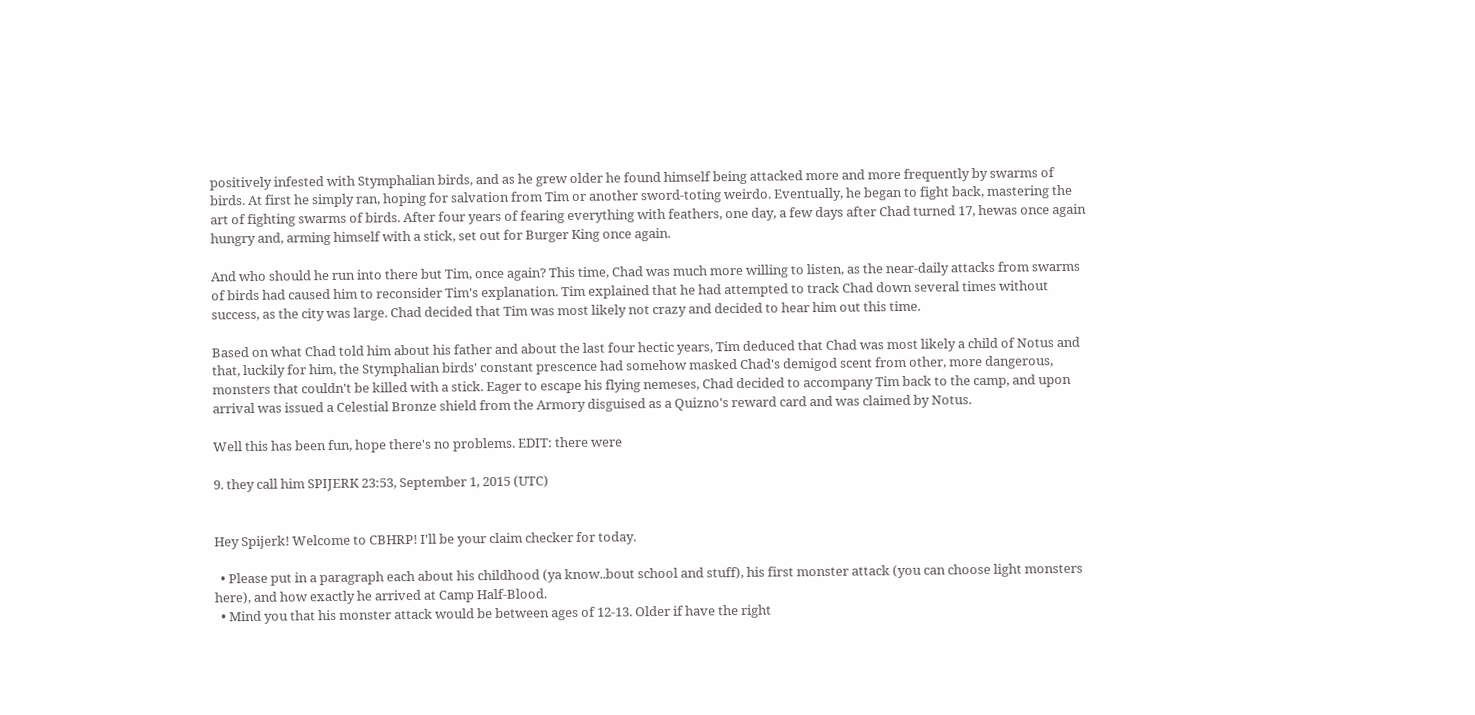positively infested with Stymphalian birds, and as he grew older he found himself being attacked more and more frequently by swarms of birds. At first he simply ran, hoping for salvation from Tim or another sword-toting weirdo. Eventually, he began to fight back, mastering the art of fighting swarms of birds. After four years of fearing everything with feathers, one day, a few days after Chad turned 17, hewas once again hungry and, arming himself with a stick, set out for Burger King once again.

And who should he run into there but Tim, once again? This time, Chad was much more willing to listen, as the near-daily attacks from swarms of birds had caused him to reconsider Tim's explanation. Tim explained that he had attempted to track Chad down several times without success, as the city was large. Chad decided that Tim was most likely not crazy and decided to hear him out this time.

Based on what Chad told him about his father and about the last four hectic years, Tim deduced that Chad was most likely a child of Notus and that, luckily for him, the Stymphalian birds' constant prescence had somehow masked Chad's demigod scent from other, more dangerous, monsters that couldn't be killed with a stick. Eager to escape his flying nemeses, Chad decided to accompany Tim back to the camp, and upon arrival was issued a Celestial Bronze shield from the Armory disguised as a Quizno's reward card and was claimed by Notus.

Well this has been fun, hope there's no problems. EDIT: there were

9. they call him SPIJERK 23:53, September 1, 2015 (UTC)


Hey Spijerk! Welcome to CBHRP! I'll be your claim checker for today.

  • Please put in a paragraph each about his childhood (ya know..bout school and stuff), his first monster attack (you can choose light monsters here), and how exactly he arrived at Camp Half-Blood.
  • Mind you that his monster attack would be between ages of 12-13. Older if have the right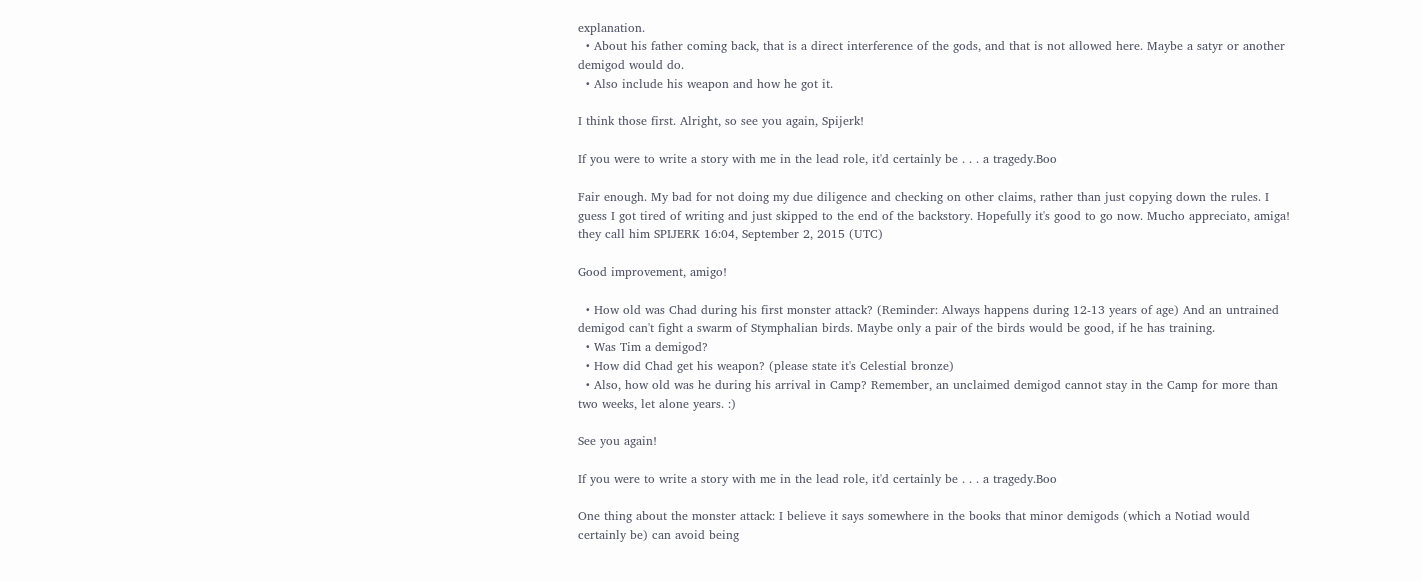explanation.
  • About his father coming back, that is a direct interference of the gods, and that is not allowed here. Maybe a satyr or another demigod would do.
  • Also include his weapon and how he got it.

I think those first. Alright, so see you again, Spijerk!

If you were to write a story with me in the lead role, it'd certainly be . . . a tragedy.Boo

Fair enough. My bad for not doing my due diligence and checking on other claims, rather than just copying down the rules. I guess I got tired of writing and just skipped to the end of the backstory. Hopefully it's good to go now. Mucho appreciato, amiga! they call him SPIJERK 16:04, September 2, 2015 (UTC)

Good improvement, amigo!

  • How old was Chad during his first monster attack? (Reminder: Always happens during 12-13 years of age) And an untrained demigod can't fight a swarm of Stymphalian birds. Maybe only a pair of the birds would be good, if he has training.
  • Was Tim a demigod?
  • How did Chad get his weapon? (please state it's Celestial bronze)
  • Also, how old was he during his arrival in Camp? Remember, an unclaimed demigod cannot stay in the Camp for more than two weeks, let alone years. :)

See you again!

If you were to write a story with me in the lead role, it'd certainly be . . . a tragedy.Boo

One thing about the monster attack: I believe it says somewhere in the books that minor demigods (which a Notiad would certainly be) can avoid being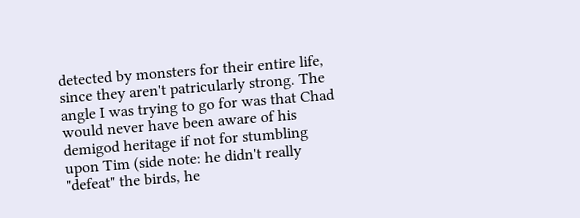detected by monsters for their entire life, since they aren't patricularly strong. The angle I was trying to go for was that Chad would never have been aware of his demigod heritage if not for stumbling upon Tim (side note: he didn't really "defeat" the birds, he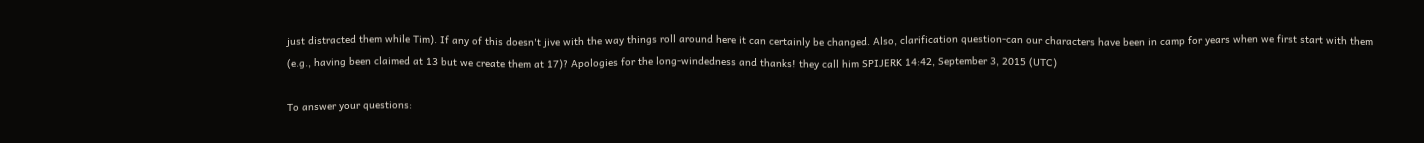just distracted them while Tim). If any of this doesn't jive with the way things roll around here it can certainly be changed. Also, clarification question-can our characters have been in camp for years when we first start with them (e.g., having been claimed at 13 but we create them at 17)? Apologies for the long-windedness and thanks! they call him SPIJERK 14:42, September 3, 2015 (UTC)

To answer your questions: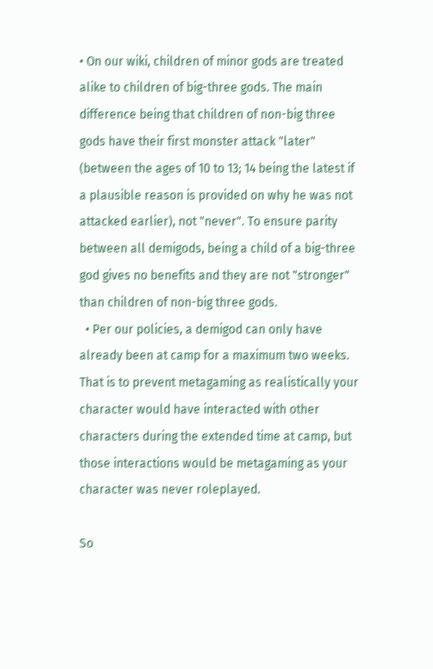• On our wiki, children of minor gods are treated alike to children of big-three gods. The main difference being that children of non-big three gods have their first monster attack "later" (between the ages of 10 to 13; 14 being the latest if a plausible reason is provided on why he was not attacked earlier), not "never". To ensure parity between all demigods, being a child of a big-three god gives no benefits and they are not "stronger" than children of non-big three gods.
  • Per our policies, a demigod can only have already been at camp for a maximum two weeks. That is to prevent metagaming as realistically your character would have interacted with other characters during the extended time at camp, but those interactions would be metagaming as your character was never roleplayed.

So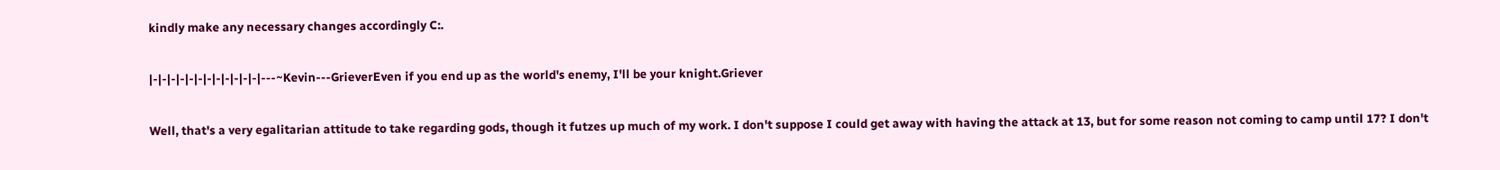kindly make any necessary changes accordingly C:.

|-|-|-|-|-|-|-|-|-|-|-|-|---~Kevin---GrieverEven if you end up as the world's enemy, I'll be your knight.Griever

Well, that's a very egalitarian attitude to take regarding gods, though it futzes up much of my work. I don't suppose I could get away with having the attack at 13, but for some reason not coming to camp until 17? I don't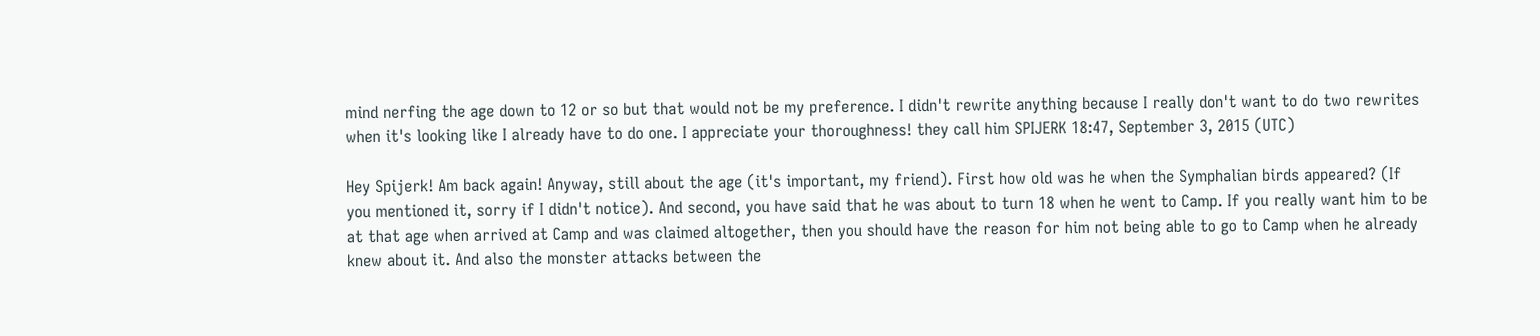mind nerfing the age down to 12 or so but that would not be my preference. I didn't rewrite anything because I really don't want to do two rewrites when it's looking like I already have to do one. I appreciate your thoroughness! they call him SPIJERK 18:47, September 3, 2015 (UTC)

Hey Spijerk! Am back again! Anyway, still about the age (it's important, my friend). First how old was he when the Symphalian birds appeared? (If you mentioned it, sorry if I didn't notice). And second, you have said that he was about to turn 18 when he went to Camp. If you really want him to be at that age when arrived at Camp and was claimed altogether, then you should have the reason for him not being able to go to Camp when he already knew about it. And also the monster attacks between the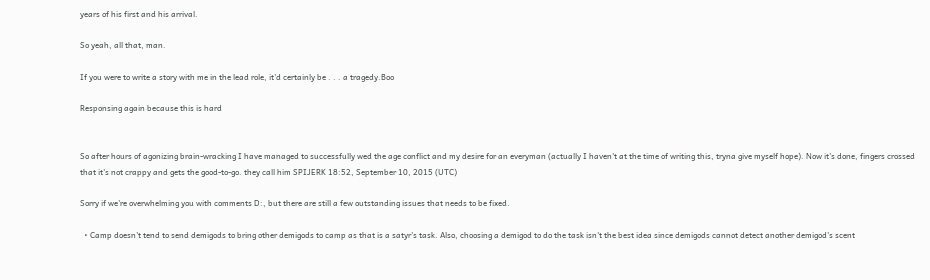years of his first and his arrival.

So yeah, all that, man.

If you were to write a story with me in the lead role, it'd certainly be . . . a tragedy.Boo

Responsing again because this is hard


So after hours of agonizing brain-wracking I have managed to successfully wed the age conflict and my desire for an everyman (actually I haven't at the time of writing this, tryna give myself hope). Now it's done, fingers crossed that it's not crappy and gets the good-to-go. they call him SPIJERK 18:52, September 10, 2015 (UTC)

Sorry if we're overwhelming you with comments D:, but there are still a few outstanding issues that needs to be fixed.

  • Camp doesn't tend to send demigods to bring other demigods to camp as that is a satyr's task. Also, choosing a demigod to do the task isn't the best idea since demigods cannot detect another demigod's scent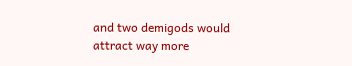and two demigods would attract way more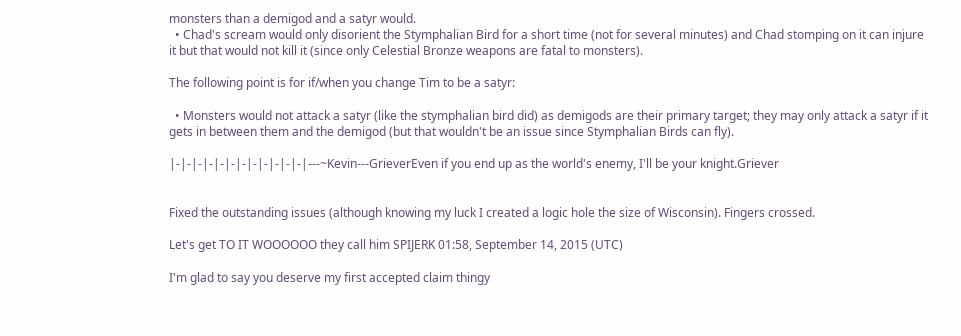monsters than a demigod and a satyr would.
  • Chad's scream would only disorient the Stymphalian Bird for a short time (not for several minutes) and Chad stomping on it can injure it but that would not kill it (since only Celestial Bronze weapons are fatal to monsters).

The following point is for if/when you change Tim to be a satyr:

  • Monsters would not attack a satyr (like the stymphalian bird did) as demigods are their primary target; they may only attack a satyr if it gets in between them and the demigod (but that wouldn't be an issue since Stymphalian Birds can fly).

|-|-|-|-|-|-|-|-|-|-|-|-|---~Kevin---GrieverEven if you end up as the world's enemy, I'll be your knight.Griever


Fixed the outstanding issues (although knowing my luck I created a logic hole the size of Wisconsin). Fingers crossed.

Let's get TO IT WOOOOOO they call him SPIJERK 01:58, September 14, 2015 (UTC)

I'm glad to say you deserve my first accepted claim thingy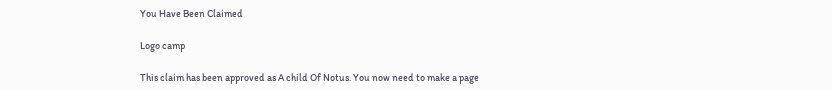You Have Been Claimed

Logo camp

This claim has been approved as A child Of Notus. You now need to make a page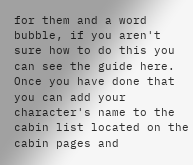for them and a word bubble, if you aren't sure how to do this you can see the guide here. Once you have done that you can add your character's name to the cabin list located on the cabin pages and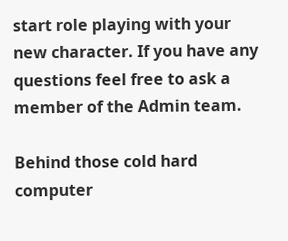start role playing with your new character. If you have any questions feel free to ask a member of the Admin team.

Behind those cold hard computer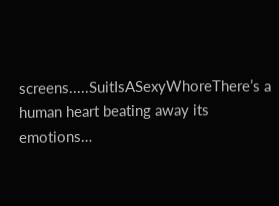screens.....SuitIsASexyWhoreThere’s a human heart beating away its emotions…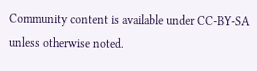Community content is available under CC-BY-SA unless otherwise noted.